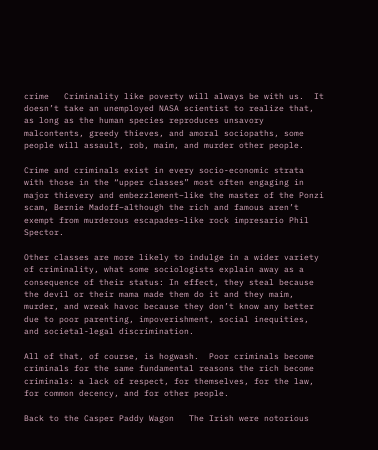crime   Criminality like poverty will always be with us.  It doesn’t take an unemployed NASA scientist to realize that, as long as the human species reproduces unsavory malcontents, greedy thieves, and amoral sociopaths, some people will assault, rob, maim, and murder other people.

Crime and criminals exist in every socio-economic strata with those in the “upper classes” most often engaging in major thievery and embezzlement–like the master of the Ponzi scam, Bernie Madoff–although the rich and famous aren’t exempt from murderous escapades–like rock impresario Phil Spector.

Other classes are more likely to indulge in a wider variety of criminality, what some sociologists explain away as a consequence of their status: In effect, they steal because the devil or their mama made them do it and they maim, murder, and wreak havoc because they don’t know any better due to poor parenting, impoverishment, social inequities, and societal-legal discrimination.

All of that, of course, is hogwash.  Poor criminals become criminals for the same fundamental reasons the rich become criminals: a lack of respect, for themselves, for the law, for common decency, and for other people.

Back to the Casper Paddy Wagon   The Irish were notorious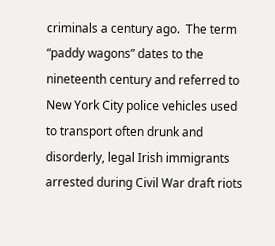criminals a century ago.  The term “paddy wagons” dates to the nineteenth century and referred to New York City police vehicles used to transport often drunk and disorderly, legal Irish immigrants arrested during Civil War draft riots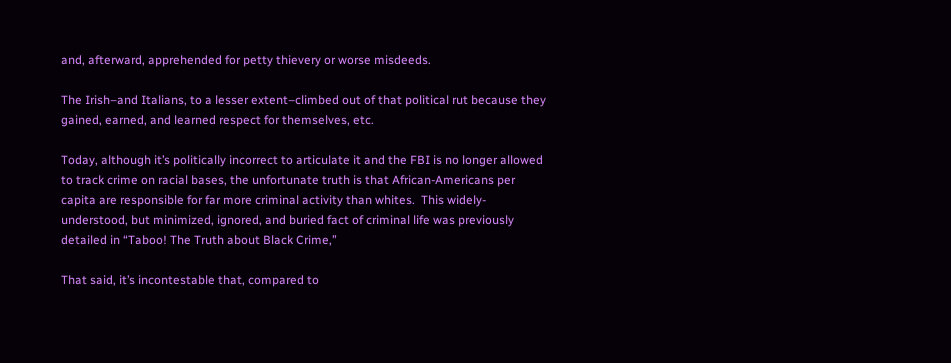and, afterward, apprehended for petty thievery or worse misdeeds.

The Irish–and Italians, to a lesser extent–climbed out of that political rut because they gained, earned, and learned respect for themselves, etc.

Today, although it’s politically incorrect to articulate it and the FBI is no longer allowed to track crime on racial bases, the unfortunate truth is that African-Americans per capita are responsible for far more criminal activity than whites.  This widely-understood, but minimized, ignored, and buried fact of criminal life was previously detailed in “Taboo! The Truth about Black Crime,”

That said, it’s incontestable that, compared to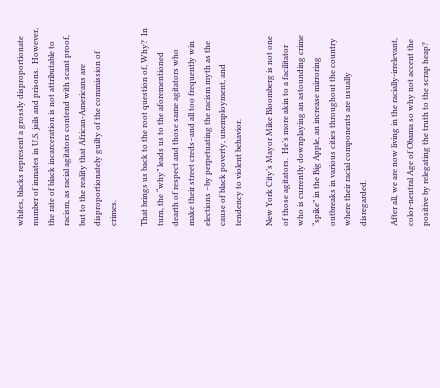whites, blacks represent a grossly disproportionate number of inmates in U.S. jails and prisons.  However, the rate of black incarceration is not attributable to racism, as racial agitators contend with scant proof, but to the reality that African-Americans are disproportionately guilty of the commission of crimes.

That brings us back to the root question of, Why?  In turn, the “why” leads us to the aforementioned dearth of respect and those same agitators who make their street creds–and all too frequently win elections –by perpetuating the racism myth as the cause of black poverty, unemployment, and tendency to violent behavior.

New York City’s Mayor Mike Bloomberg is not one of those agitators.  He’s more akin to a facilitator who is currently downplaying an astounding crime “spike” in the Big Apple, an increase mirroring outbreaks in various cities throughout the country where their racial components are usually disregarded.

After all, we are now living in the racially-irrelevant, color-neutral Age of Obama so why not accent the positive by relegating the truth to the scrap heap?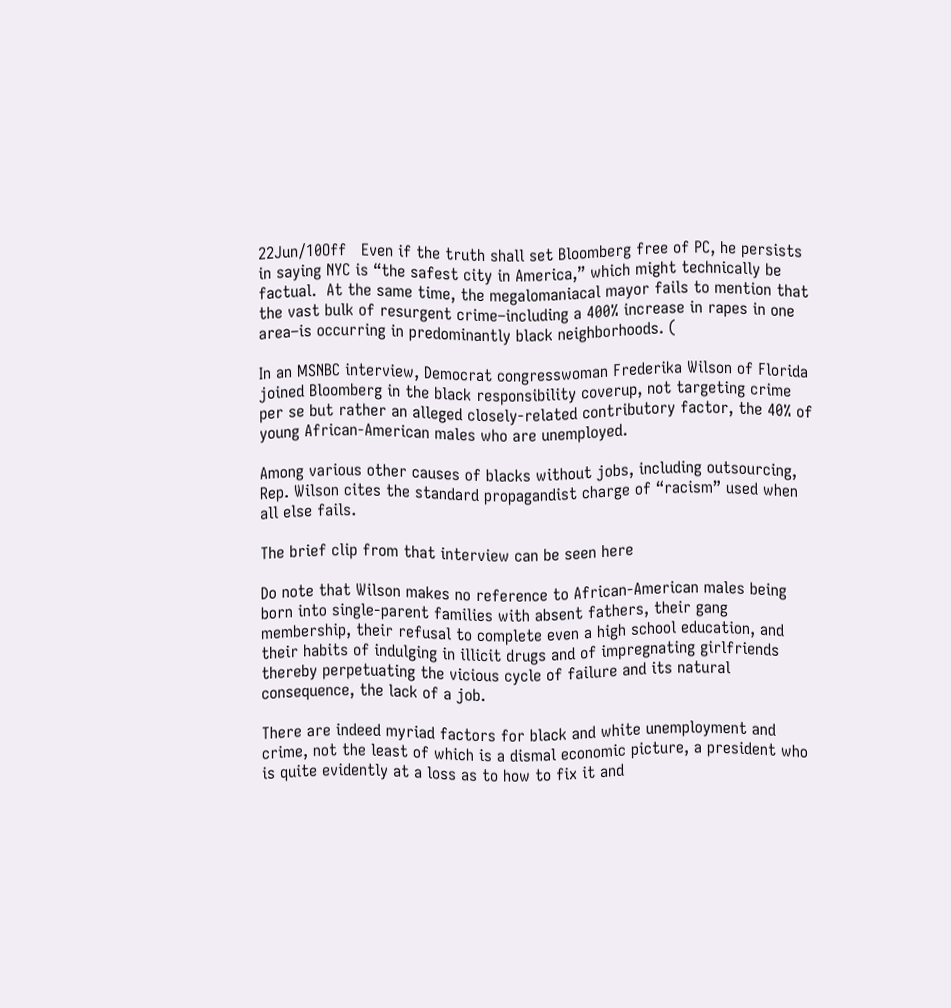22Jun/10Off   Even if the truth shall set Bloomberg free of PC, he persists in saying NYC is “the safest city in America,” which might technically be factual.  At the same time, the megalomaniacal mayor fails to mention that the vast bulk of resurgent crime–including a 400% increase in rapes in one area–is occurring in predominantly black neighborhoods. (

In an MSNBC interview, Democrat congresswoman Frederika Wilson of Florida joined Bloomberg in the black responsibility coverup, not targeting crime per se but rather an alleged closely-related contributory factor, the 40% of young African-American males who are unemployed.

Among various other causes of blacks without jobs, including outsourcing, Rep. Wilson cites the standard propagandist charge of “racism” used when all else fails.

The brief clip from that interview can be seen here

Do note that Wilson makes no reference to African-American males being born into single-parent families with absent fathers, their gang membership, their refusal to complete even a high school education, and their habits of indulging in illicit drugs and of impregnating girlfriends thereby perpetuating the vicious cycle of failure and its natural consequence, the lack of a job.

There are indeed myriad factors for black and white unemployment and crime, not the least of which is a dismal economic picture, a president who is quite evidently at a loss as to how to fix it and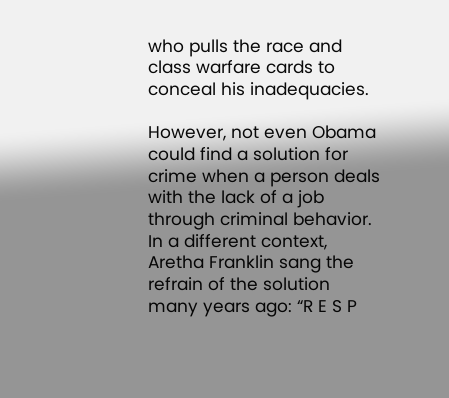who pulls the race and class warfare cards to conceal his inadequacies.

However, not even Obama could find a solution for crime when a person deals with the lack of a job through criminal behavior.  In a different context, Aretha Franklin sang the refrain of the solution many years ago: “R E S P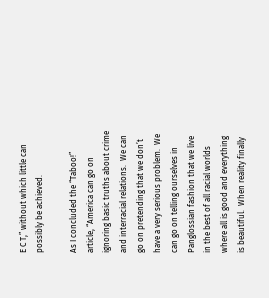E C T,” without which little can possibly be achieved.

As I concluded the “Taboo!” article, “America can go on ignoring basic truths about crime and interracial relations.  We can go on pretending that we don’t have a very serious problem.  We can go on telling ourselves in Panglossian fashion that we live in the best of all racial worlds where all is good and everything is beautiful.  When reality finally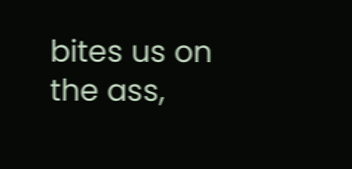bites us on the ass,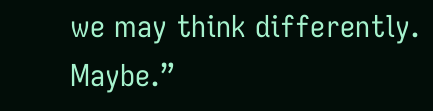we may think differently.  Maybe.”